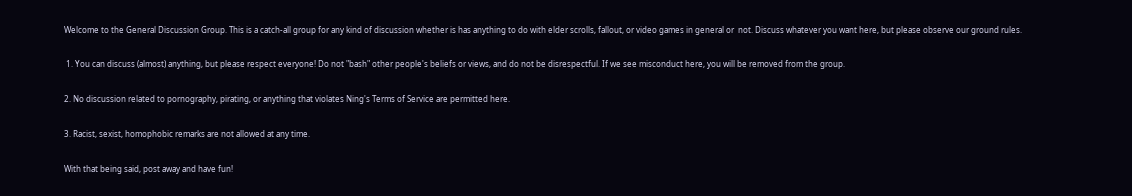Welcome to the General Discussion Group. This is a catch-all group for any kind of discussion whether is has anything to do with elder scrolls, fallout, or video games in general or  not. Discuss whatever you want here, but please observe our ground rules.

 1. You can discuss (almost) anything, but please respect everyone! Do not "bash" other people's beliefs or views, and do not be disrespectful. If we see misconduct here, you will be removed from the group.

2. No discussion related to pornography, pirating, or anything that violates Ning's Terms of Service are permitted here.

3. Racist, sexist, homophobic remarks are not allowed at any time.

With that being said, post away and have fun!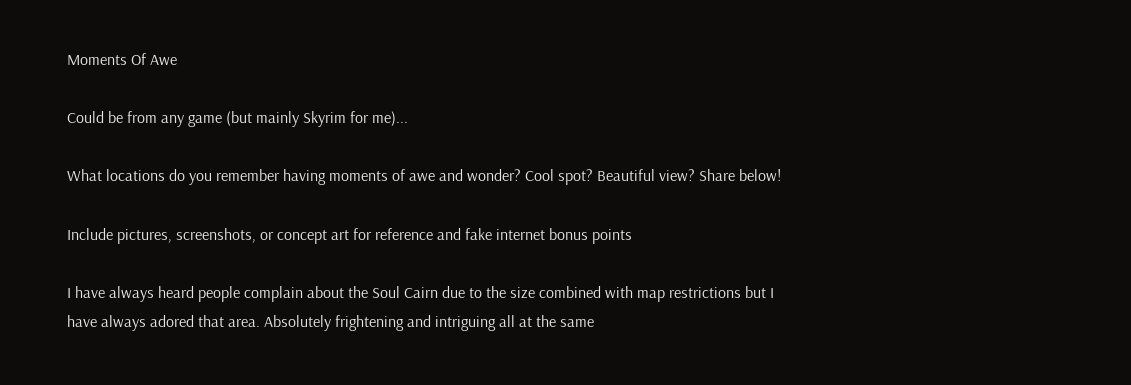Moments Of Awe

Could be from any game (but mainly Skyrim for me)...

What locations do you remember having moments of awe and wonder? Cool spot? Beautiful view? Share below!

Include pictures, screenshots, or concept art for reference and fake internet bonus points

I have always heard people complain about the Soul Cairn due to the size combined with map restrictions but I have always adored that area. Absolutely frightening and intriguing all at the same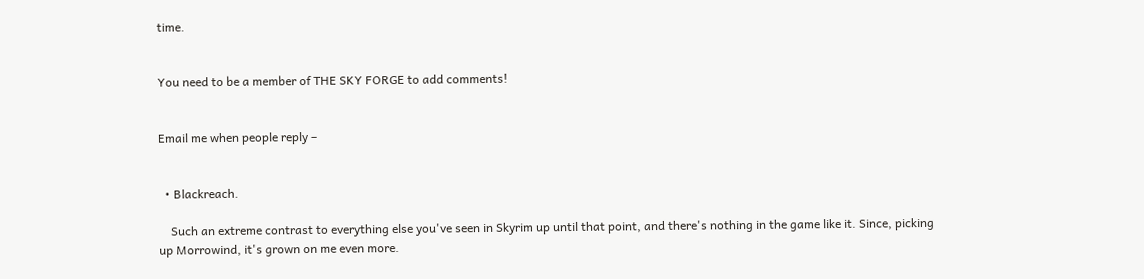time.


You need to be a member of THE SKY FORGE to add comments!


Email me when people reply –


  • Blackreach.

    Such an extreme contrast to everything else you've seen in Skyrim up until that point, and there's nothing in the game like it. Since, picking up Morrowind, it's grown on me even more.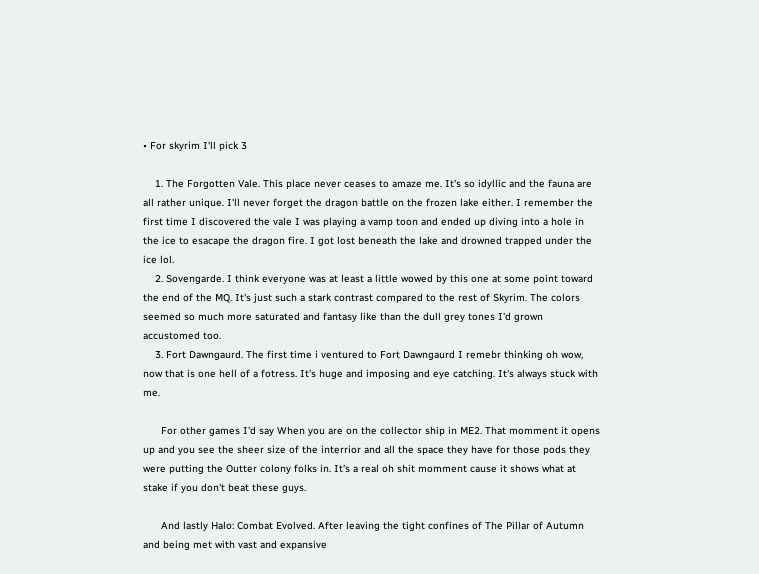• For skyrim I'll pick 3

    1. The Forgotten Vale. This place never ceases to amaze me. It's so idyllic and the fauna are all rather unique. I'll never forget the dragon battle on the frozen lake either. I remember the first time I discovered the vale I was playing a vamp toon and ended up diving into a hole in the ice to esacape the dragon fire. I got lost beneath the lake and drowned trapped under the ice lol.
    2. Sovengarde. I think everyone was at least a little wowed by this one at some point toward the end of the MQ. It's just such a stark contrast compared to the rest of Skyrim. The colors seemed so much more saturated and fantasy like than the dull grey tones I'd grown accustomed too.
    3. Fort Dawngaurd. The first time i ventured to Fort Dawngaurd I remebr thinking oh wow, now that is one hell of a fotress. It's huge and imposing and eye catching. It's always stuck with me.

      For other games I'd say When you are on the collector ship in ME2. That momment it opens up and you see the sheer size of the interrior and all the space they have for those pods they were putting the Outter colony folks in. It's a real oh shit momment cause it shows what at stake if you don't beat these guys.

      And lastly Halo: Combat Evolved. After leaving the tight confines of The Pillar of Autumn and being met with vast and expansive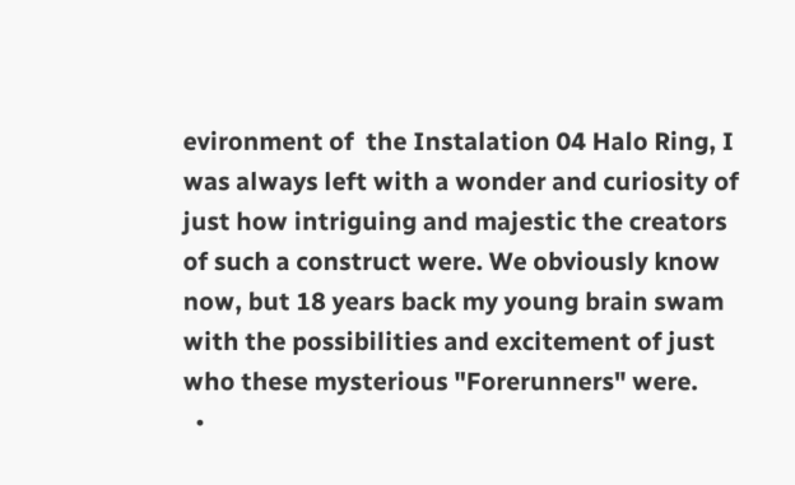evironment of  the Instalation 04 Halo Ring, I was always left with a wonder and curiosity of just how intriguing and majestic the creators of such a construct were. We obviously know now, but 18 years back my young brain swam with the possibilities and excitement of just who these mysterious "Forerunners" were.
  •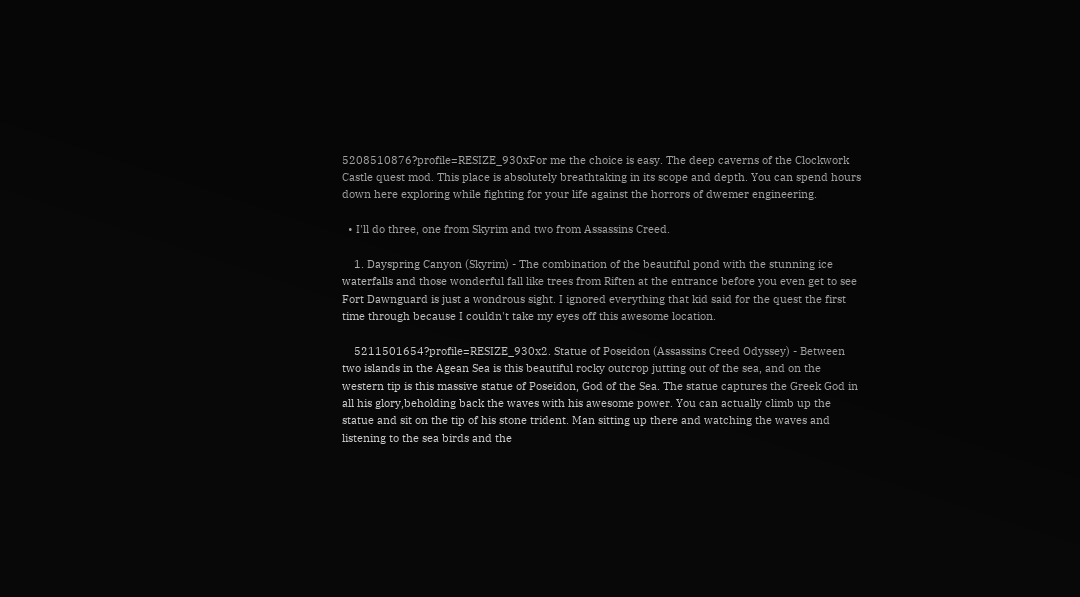5208510876?profile=RESIZE_930xFor me the choice is easy. The deep caverns of the Clockwork Castle quest mod. This place is absolutely breathtaking in its scope and depth. You can spend hours down here exploring while fighting for your life against the horrors of dwemer engineering.

  • I'll do three, one from Skyrim and two from Assassins Creed.

    1. Dayspring Canyon (Skyrim) - The combination of the beautiful pond with the stunning ice waterfalls and those wonderful fall like trees from Riften at the entrance before you even get to see Fort Dawnguard is just a wondrous sight. I ignored everything that kid said for the quest the first time through because I couldn't take my eyes off this awesome location.

    5211501654?profile=RESIZE_930x2. Statue of Poseidon (Assassins Creed Odyssey) - Between two islands in the Agean Sea is this beautiful rocky outcrop jutting out of the sea, and on the western tip is this massive statue of Poseidon, God of the Sea. The statue captures the Greek God in all his glory,beholding back the waves with his awesome power. You can actually climb up the statue and sit on the tip of his stone trident. Man sitting up there and watching the waves and listening to the sea birds and the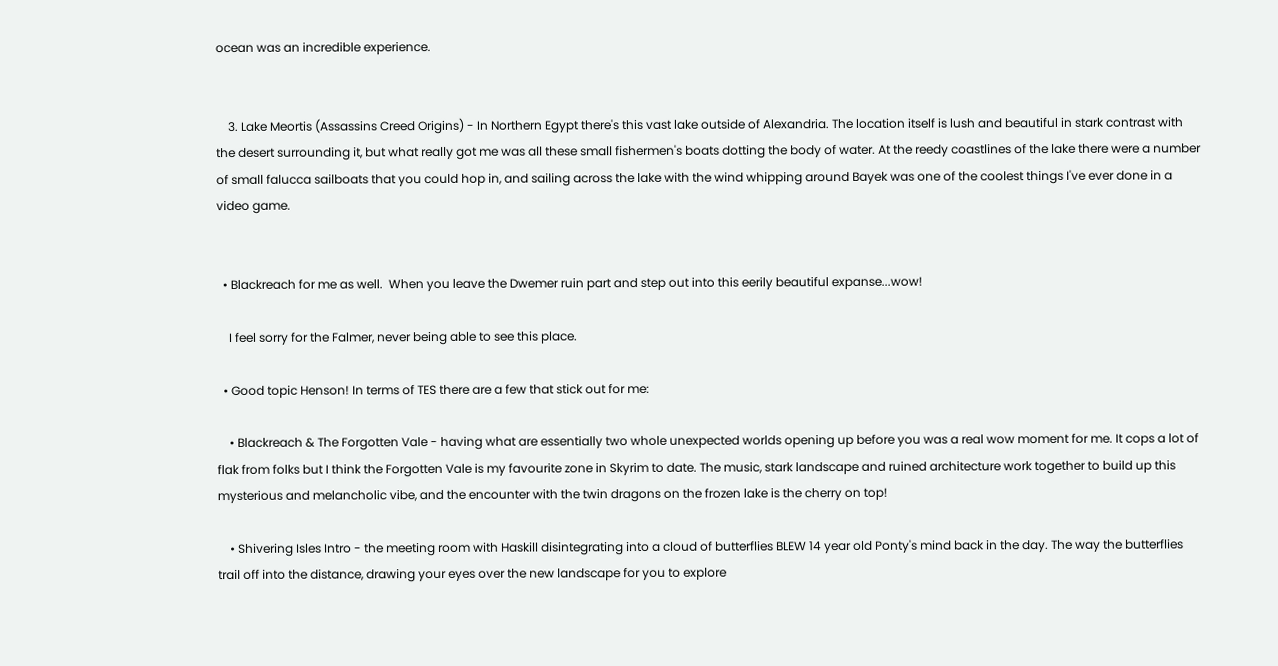ocean was an incredible experience.


    3. Lake Meortis (Assassins Creed Origins) - In Northern Egypt there's this vast lake outside of Alexandria. The location itself is lush and beautiful in stark contrast with the desert surrounding it, but what really got me was all these small fishermen's boats dotting the body of water. At the reedy coastlines of the lake there were a number of small falucca sailboats that you could hop in, and sailing across the lake with the wind whipping around Bayek was one of the coolest things I've ever done in a video game.


  • Blackreach for me as well.  When you leave the Dwemer ruin part and step out into this eerily beautiful expanse...wow!

    I feel sorry for the Falmer, never being able to see this place.

  • Good topic Henson! In terms of TES there are a few that stick out for me:

    • Blackreach & The Forgotten Vale - having what are essentially two whole unexpected worlds opening up before you was a real wow moment for me. It cops a lot of flak from folks but I think the Forgotten Vale is my favourite zone in Skyrim to date. The music, stark landscape and ruined architecture work together to build up this mysterious and melancholic vibe, and the encounter with the twin dragons on the frozen lake is the cherry on top!

    • Shivering Isles Intro - the meeting room with Haskill disintegrating into a cloud of butterflies BLEW 14 year old Ponty's mind back in the day. The way the butterflies trail off into the distance, drawing your eyes over the new landscape for you to explore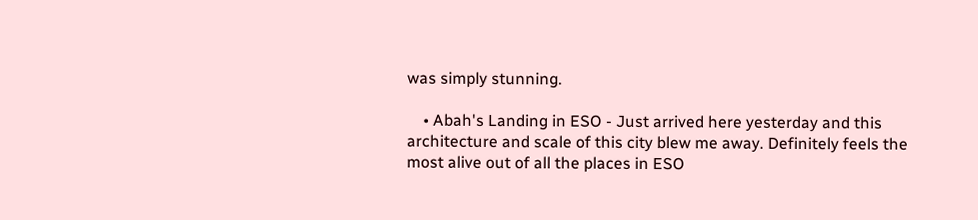was simply stunning.

    • Abah's Landing in ESO - Just arrived here yesterday and this architecture and scale of this city blew me away. Definitely feels the most alive out of all the places in ESO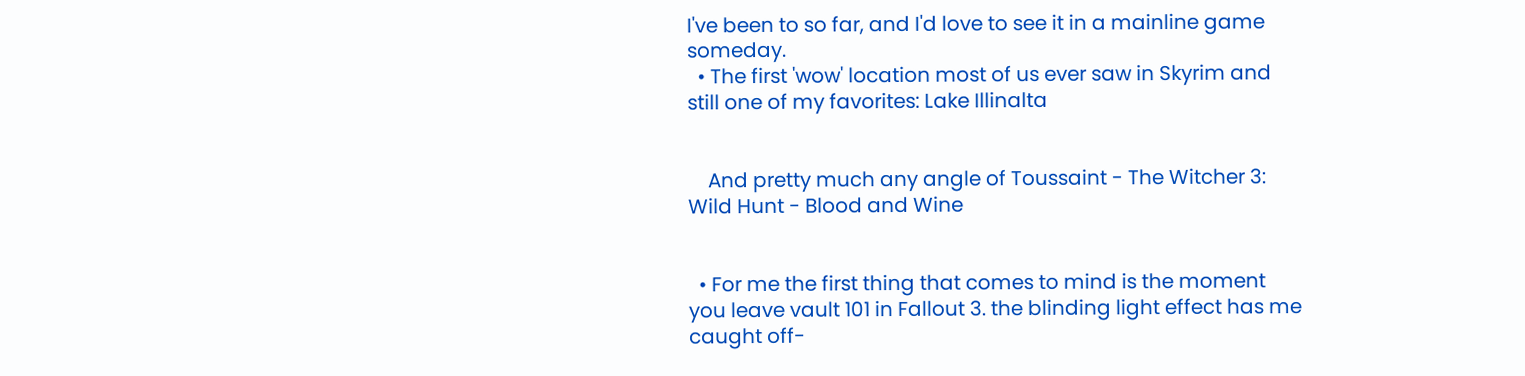I've been to so far, and I'd love to see it in a mainline game someday.
  • The first 'wow' location most of us ever saw in Skyrim and still one of my favorites: Lake Illinalta


    And pretty much any angle of Toussaint - The Witcher 3: Wild Hunt - Blood and Wine


  • For me the first thing that comes to mind is the moment you leave vault 101 in Fallout 3. the blinding light effect has me caught off-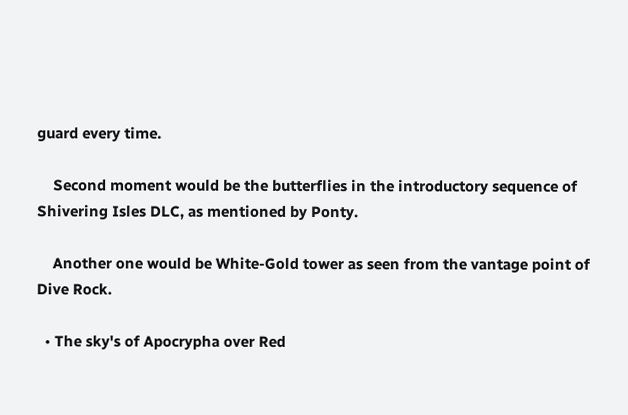guard every time.

    Second moment would be the butterflies in the introductory sequence of Shivering Isles DLC, as mentioned by Ponty.

    Another one would be White-Gold tower as seen from the vantage point of Dive Rock.

  • The sky's of Apocrypha over Red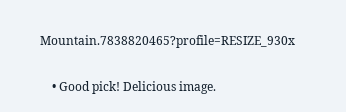Mountain.7838820465?profile=RESIZE_930x

    • Good pick! Delicious image.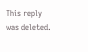This reply was deleted.